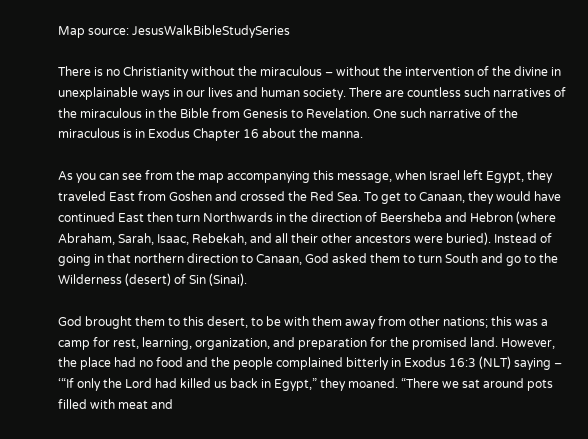Map source: JesusWalkBibleStudySeries

There is no Christianity without the miraculous – without the intervention of the divine in unexplainable ways in our lives and human society. There are countless such narratives of the miraculous in the Bible from Genesis to Revelation. One such narrative of the miraculous is in Exodus Chapter 16 about the manna.

As you can see from the map accompanying this message, when Israel left Egypt, they traveled East from Goshen and crossed the Red Sea. To get to Canaan, they would have continued East then turn Northwards in the direction of Beersheba and Hebron (where Abraham, Sarah, Isaac, Rebekah, and all their other ancestors were buried). Instead of going in that northern direction to Canaan, God asked them to turn South and go to the Wilderness (desert) of Sin (Sinai).

God brought them to this desert, to be with them away from other nations; this was a camp for rest, learning, organization, and preparation for the promised land. However, the place had no food and the people complained bitterly in Exodus 16:3 (NLT) saying – ‘“If only the Lord had killed us back in Egypt,” they moaned. “There we sat around pots filled with meat and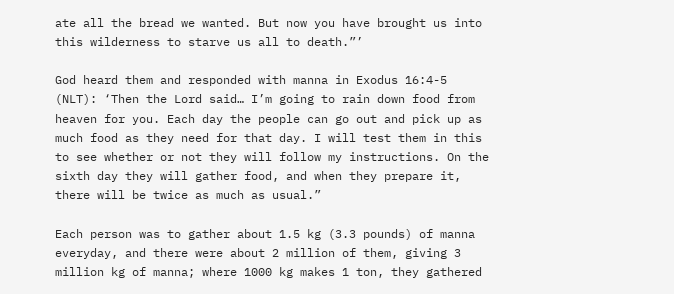ate all the bread we wanted. But now you have brought us into this wilderness to starve us all to death.”’

God heard them and responded with manna in Exodus 16:4-5 (NLT): ‘Then the Lord said… I’m going to rain down food from heaven for you. Each day the people can go out and pick up as much food as they need for that day. I will test them in this to see whether or not they will follow my instructions. On the sixth day they will gather food, and when they prepare it, there will be twice as much as usual.”

Each person was to gather about 1.5 kg (3.3 pounds) of manna everyday, and there were about 2 million of them, giving 3 million kg of manna; where 1000 kg makes 1 ton, they gathered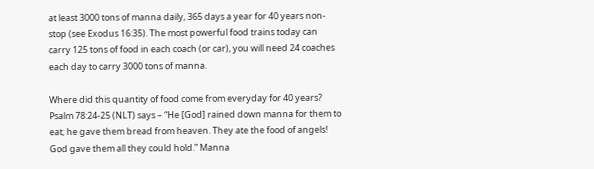at least 3000 tons of manna daily, 365 days a year for 40 years non-stop (see Exodus 16:35). The most powerful food trains today can carry 125 tons of food in each coach (or car), you will need 24 coaches each day to carry 3000 tons of manna.

Where did this quantity of food come from everyday for 40 years? Psalm 78:24-25 (NLT) says – “He [God] rained down manna for them to eat; he gave them bread from heaven. They ate the food of angels! God gave them all they could hold.” Manna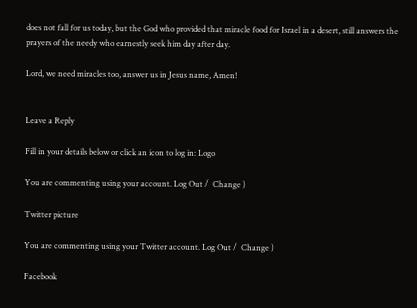does not fall for us today, but the God who provided that miracle food for Israel in a desert, still answers the prayers of the needy who earnestly seek him day after day.

Lord, we need miracles too, answer us in Jesus name, Amen!


Leave a Reply

Fill in your details below or click an icon to log in: Logo

You are commenting using your account. Log Out /  Change )

Twitter picture

You are commenting using your Twitter account. Log Out /  Change )

Facebook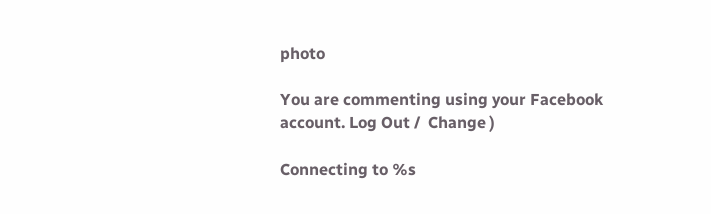photo

You are commenting using your Facebook account. Log Out /  Change )

Connecting to %s